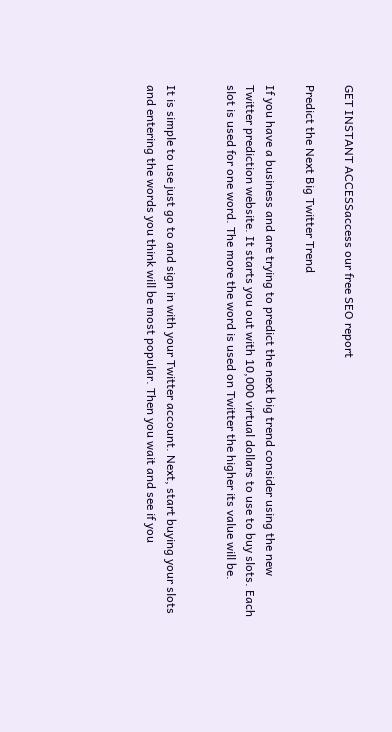GET INSTANT ACCESSaccess our free SEO report

Predict the Next Big Twitter Trend

If you have a business and are trying to predict the next big trend consider using the new Twitter prediction website. It starts you out with 10,000 virtual dollars to use to buy slots. Each slot is used for one word. The more the word is used on Twitter the higher its value will be.


It is simple to use just go to and sign in with your Twitter account. Next, start buying your slots and entering the words you think will be most popular. Then you wait and see if you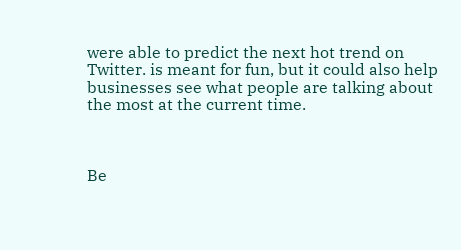were able to predict the next hot trend on Twitter. is meant for fun, but it could also help businesses see what people are talking about the most at the current time.



Be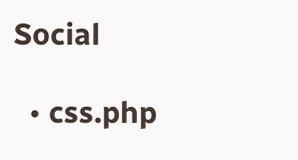Social

  • css.php